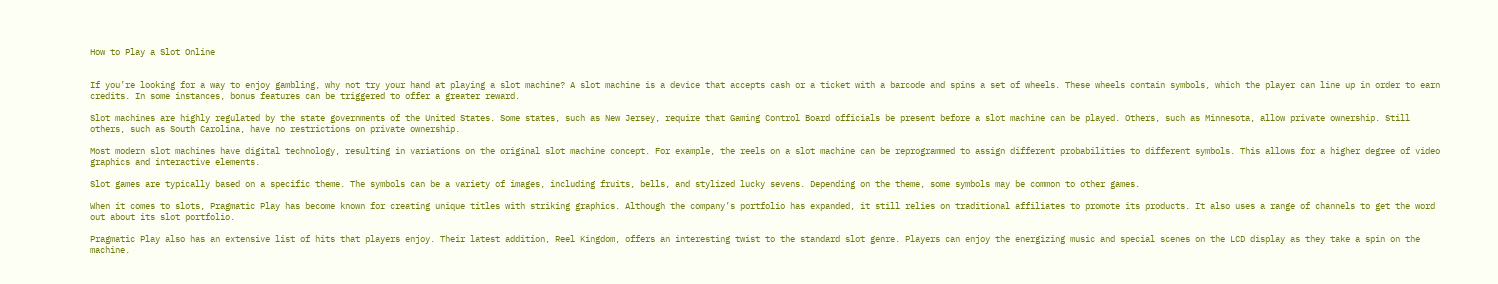How to Play a Slot Online


If you’re looking for a way to enjoy gambling, why not try your hand at playing a slot machine? A slot machine is a device that accepts cash or a ticket with a barcode and spins a set of wheels. These wheels contain symbols, which the player can line up in order to earn credits. In some instances, bonus features can be triggered to offer a greater reward.

Slot machines are highly regulated by the state governments of the United States. Some states, such as New Jersey, require that Gaming Control Board officials be present before a slot machine can be played. Others, such as Minnesota, allow private ownership. Still others, such as South Carolina, have no restrictions on private ownership.

Most modern slot machines have digital technology, resulting in variations on the original slot machine concept. For example, the reels on a slot machine can be reprogrammed to assign different probabilities to different symbols. This allows for a higher degree of video graphics and interactive elements.

Slot games are typically based on a specific theme. The symbols can be a variety of images, including fruits, bells, and stylized lucky sevens. Depending on the theme, some symbols may be common to other games.

When it comes to slots, Pragmatic Play has become known for creating unique titles with striking graphics. Although the company’s portfolio has expanded, it still relies on traditional affiliates to promote its products. It also uses a range of channels to get the word out about its slot portfolio.

Pragmatic Play also has an extensive list of hits that players enjoy. Their latest addition, Reel Kingdom, offers an interesting twist to the standard slot genre. Players can enjoy the energizing music and special scenes on the LCD display as they take a spin on the machine.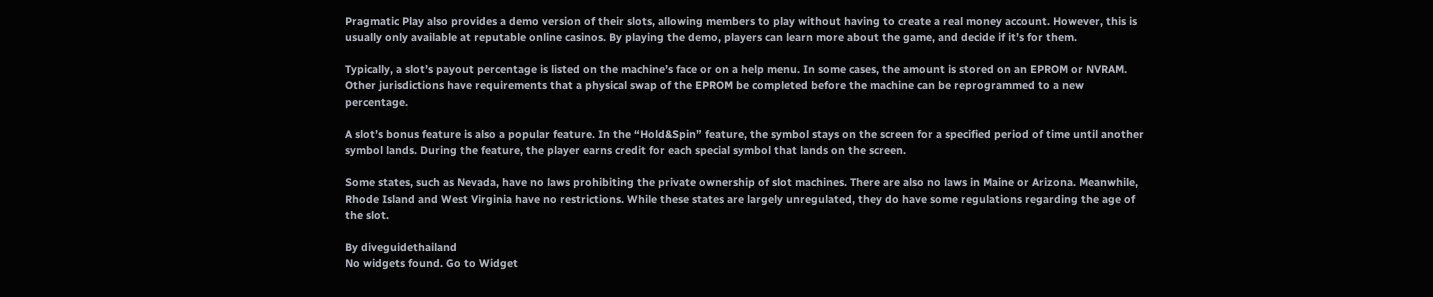Pragmatic Play also provides a demo version of their slots, allowing members to play without having to create a real money account. However, this is usually only available at reputable online casinos. By playing the demo, players can learn more about the game, and decide if it’s for them.

Typically, a slot’s payout percentage is listed on the machine’s face or on a help menu. In some cases, the amount is stored on an EPROM or NVRAM. Other jurisdictions have requirements that a physical swap of the EPROM be completed before the machine can be reprogrammed to a new percentage.

A slot’s bonus feature is also a popular feature. In the “Hold&Spin” feature, the symbol stays on the screen for a specified period of time until another symbol lands. During the feature, the player earns credit for each special symbol that lands on the screen.

Some states, such as Nevada, have no laws prohibiting the private ownership of slot machines. There are also no laws in Maine or Arizona. Meanwhile, Rhode Island and West Virginia have no restrictions. While these states are largely unregulated, they do have some regulations regarding the age of the slot.

By diveguidethailand
No widgets found. Go to Widget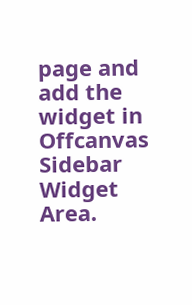page and add the widget in Offcanvas Sidebar Widget Area.